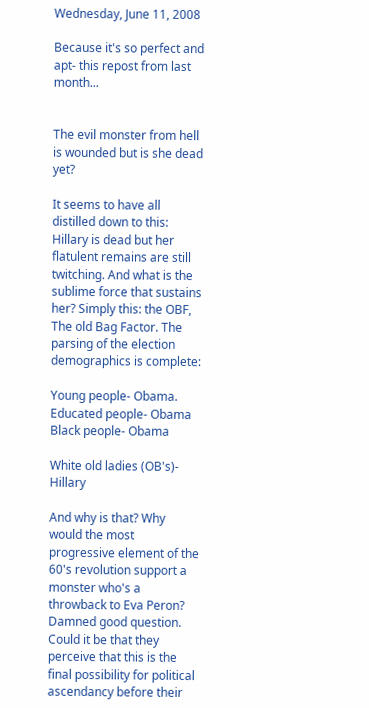Wednesday, June 11, 2008

Because it's so perfect and apt- this repost from last month...


The evil monster from hell is wounded but is she dead yet?

It seems to have all distilled down to this: Hillary is dead but her flatulent remains are still twitching. And what is the sublime force that sustains her? Simply this: the OBF, The old Bag Factor. The parsing of the election demographics is complete:

Young people- Obama.
Educated people- Obama
Black people- Obama

White old ladies (OB's)- Hillary

And why is that? Why would the most progressive element of the 60's revolution support a monster who's a throwback to Eva Peron? Damned good question. Could it be that they perceive that this is the final possibility for political ascendancy before their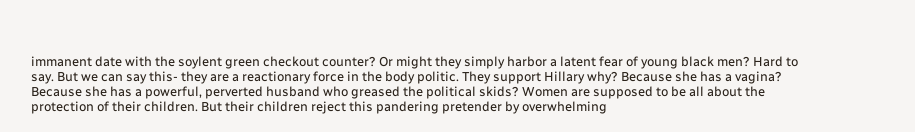immanent date with the soylent green checkout counter? Or might they simply harbor a latent fear of young black men? Hard to say. But we can say this- they are a reactionary force in the body politic. They support Hillary why? Because she has a vagina? Because she has a powerful, perverted husband who greased the political skids? Women are supposed to be all about the protection of their children. But their children reject this pandering pretender by overwhelming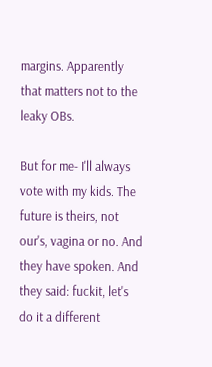margins. Apparently that matters not to the leaky OBs.

But for me- I'll always vote with my kids. The future is theirs, not our's, vagina or no. And they have spoken. And they said: fuckit, let's do it a different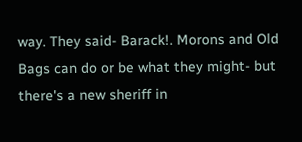way. They said- Barack!. Morons and Old Bags can do or be what they might- but there's a new sheriff in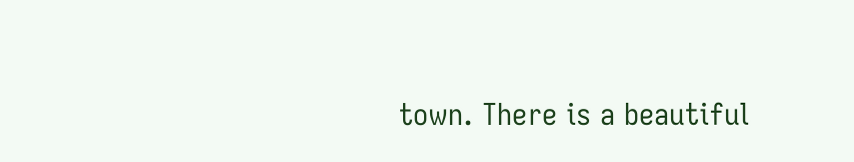town. There is a beautiful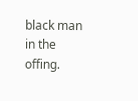black man in the offing.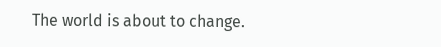The world is about to change.